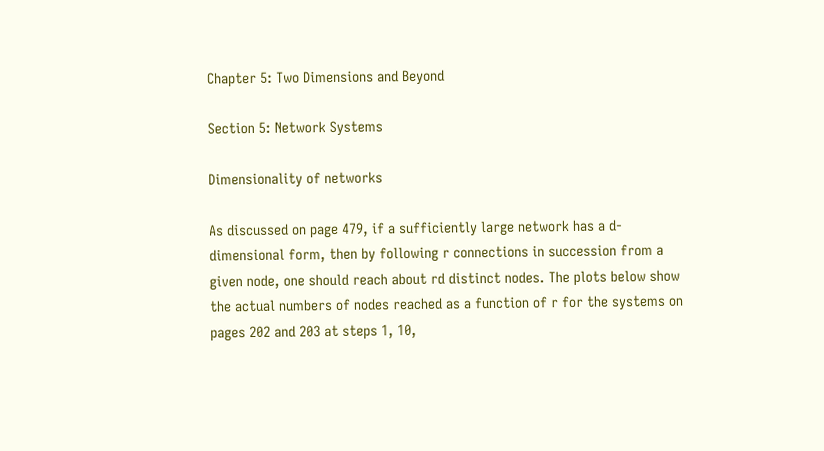Chapter 5: Two Dimensions and Beyond

Section 5: Network Systems

Dimensionality of networks

As discussed on page 479, if a sufficiently large network has a d-dimensional form, then by following r connections in succession from a given node, one should reach about rd distinct nodes. The plots below show the actual numbers of nodes reached as a function of r for the systems on pages 202 and 203 at steps 1, 10,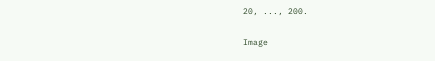20, ..., 200.

Image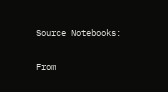Source Notebooks:

From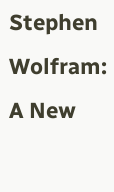Stephen Wolfram: A New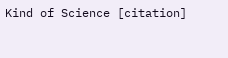Kind of Science [citation]